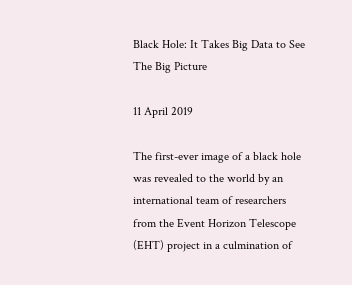Black Hole: It Takes Big Data to See The Big Picture

11 April 2019

The first-ever image of a black hole was revealed to the world by an international team of researchers from the Event Horizon Telescope (EHT) project in a culmination of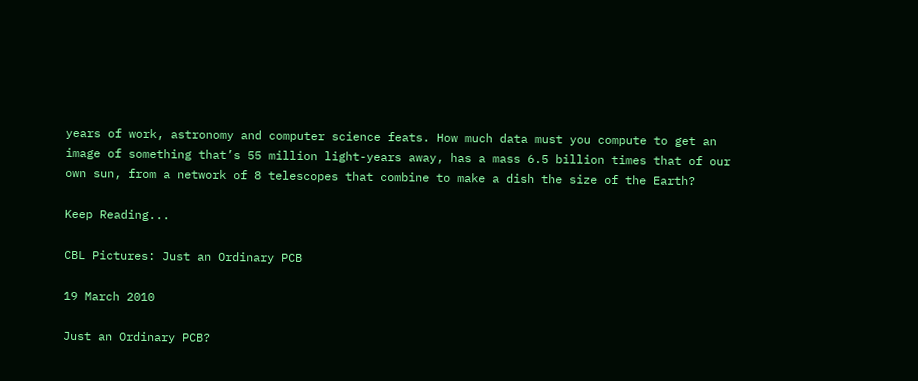years of work, astronomy and computer science feats. How much data must you compute to get an image of something that’s 55 million light-years away, has a mass 6.5 billion times that of our own sun, from a network of 8 telescopes that combine to make a dish the size of the Earth?

Keep Reading...

CBL Pictures: Just an Ordinary PCB

19 March 2010

Just an Ordinary PCB?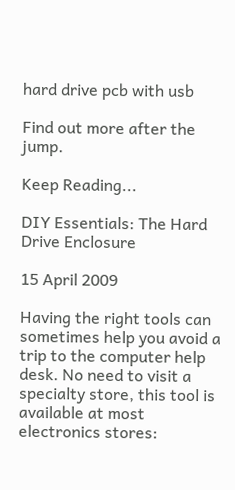hard drive pcb with usb

Find out more after the jump.

Keep Reading...

DIY Essentials: The Hard Drive Enclosure

15 April 2009

Having the right tools can sometimes help you avoid a trip to the computer help desk. No need to visit a specialty store, this tool is available at most electronics stores: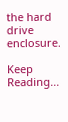the hard drive enclosure.

Keep Reading...